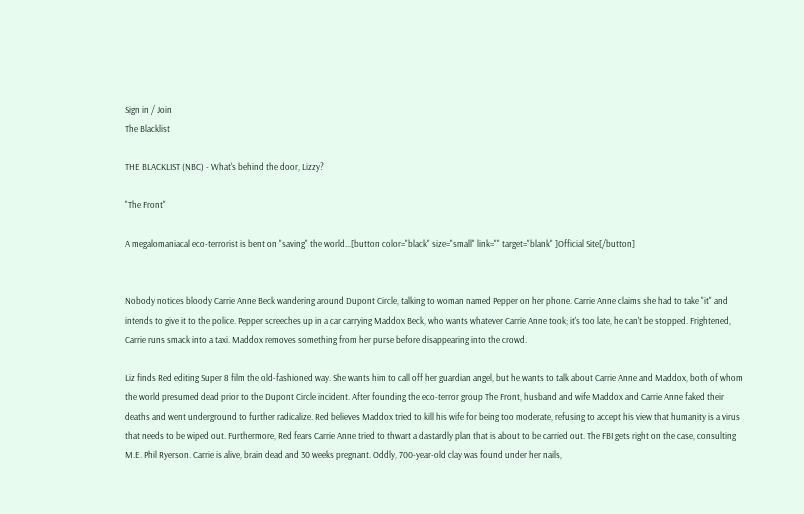Sign in / Join
The Blacklist

THE BLACKLIST (NBC) - What's behind the door, Lizzy?

"The Front"

A megalomaniacal eco-terrorist is bent on "saving" the world...[button color="black" size="small" link="" target="blank" ]Official Site[/button]


Nobody notices bloody Carrie Anne Beck wandering around Dupont Circle, talking to woman named Pepper on her phone. Carrie Anne claims she had to take "it" and intends to give it to the police. Pepper screeches up in a car carrying Maddox Beck, who wants whatever Carrie Anne took; it's too late, he can't be stopped. Frightened, Carrie runs smack into a taxi. Maddox removes something from her purse before disappearing into the crowd.

Liz finds Red editing Super 8 film the old-fashioned way. She wants him to call off her guardian angel, but he wants to talk about Carrie Anne and Maddox, both of whom the world presumed dead prior to the Dupont Circle incident. After founding the eco-terror group The Front, husband and wife Maddox and Carrie Anne faked their deaths and went underground to further radicalize. Red believes Maddox tried to kill his wife for being too moderate, refusing to accept his view that humanity is a virus that needs to be wiped out. Furthermore, Red fears Carrie Anne tried to thwart a dastardly plan that is about to be carried out. The FBI gets right on the case, consulting M.E. Phil Ryerson. Carrie is alive, brain dead and 30 weeks pregnant. Oddly, 700-year-old clay was found under her nails,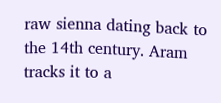raw sienna dating back to the 14th century. Aram tracks it to a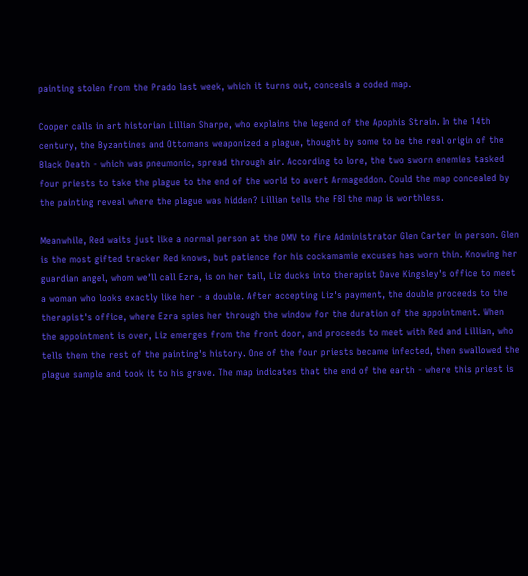painting stolen from the Prado last week, which it turns out, conceals a coded map.

Cooper calls in art historian Lillian Sharpe, who explains the legend of the Apophis Strain. In the 14th century, the Byzantines and Ottomans weaponized a plague, thought by some to be the real origin of the Black Death - which was pneumonic, spread through air. According to lore, the two sworn enemies tasked four priests to take the plague to the end of the world to avert Armageddon. Could the map concealed by the painting reveal where the plague was hidden? Lillian tells the FBI the map is worthless.

Meanwhile, Red waits just like a normal person at the DMV to fire Administrator Glen Carter in person. Glen is the most gifted tracker Red knows, but patience for his cockamamie excuses has worn thin. Knowing her guardian angel, whom we'll call Ezra, is on her tail, Liz ducks into therapist Dave Kingsley's office to meet a woman who looks exactly like her - a double. After accepting Liz's payment, the double proceeds to the therapist's office, where Ezra spies her through the window for the duration of the appointment. When the appointment is over, Liz emerges from the front door, and proceeds to meet with Red and Lillian, who tells them the rest of the painting's history. One of the four priests became infected, then swallowed the plague sample and took it to his grave. The map indicates that the end of the earth - where this priest is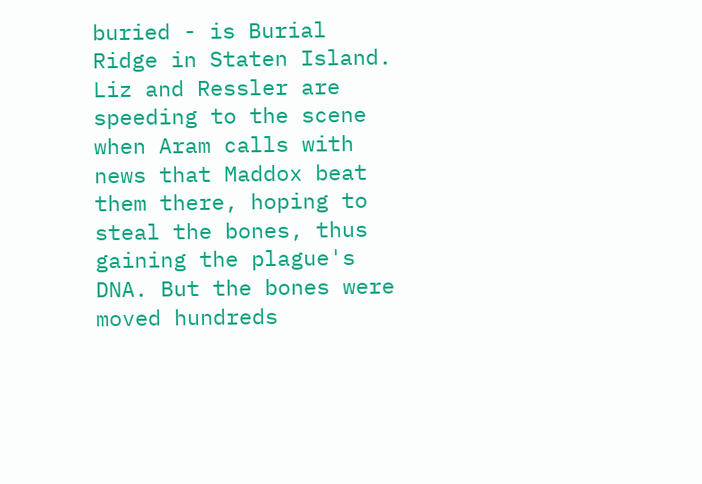buried - is Burial Ridge in Staten Island. Liz and Ressler are speeding to the scene when Aram calls with news that Maddox beat them there, hoping to steal the bones, thus gaining the plague's DNA. But the bones were moved hundreds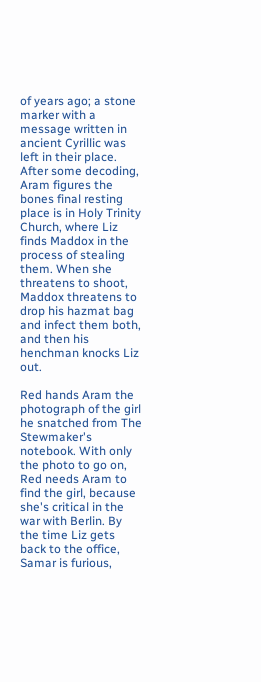of years ago; a stone marker with a message written in ancient Cyrillic was left in their place. After some decoding, Aram figures the bones final resting place is in Holy Trinity Church, where Liz finds Maddox in the process of stealing them. When she threatens to shoot, Maddox threatens to drop his hazmat bag and infect them both, and then his henchman knocks Liz out.

Red hands Aram the photograph of the girl he snatched from The Stewmaker's notebook. With only the photo to go on, Red needs Aram to find the girl, because she's critical in the war with Berlin. By the time Liz gets back to the office, Samar is furious,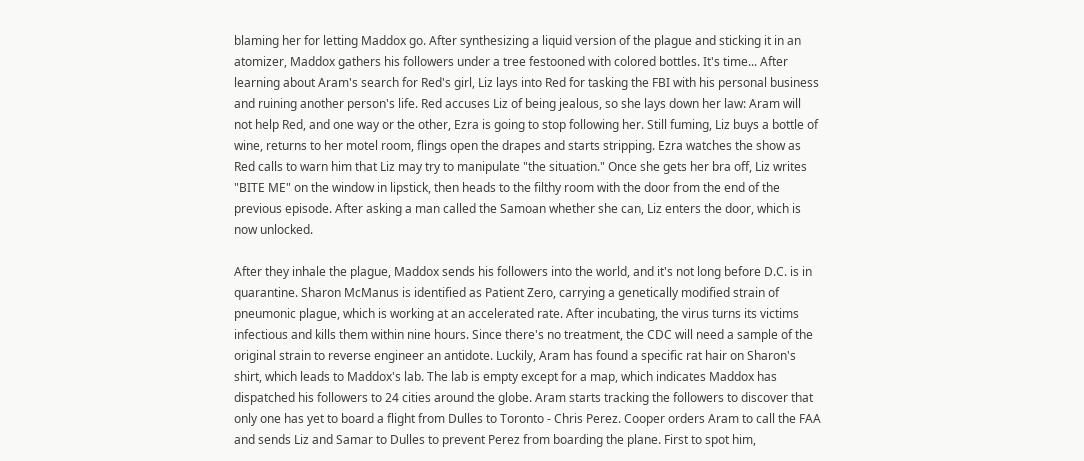blaming her for letting Maddox go. After synthesizing a liquid version of the plague and sticking it in an atomizer, Maddox gathers his followers under a tree festooned with colored bottles. It's time... After learning about Aram's search for Red's girl, Liz lays into Red for tasking the FBI with his personal business and ruining another person's life. Red accuses Liz of being jealous, so she lays down her law: Aram will not help Red, and one way or the other, Ezra is going to stop following her. Still fuming, Liz buys a bottle of wine, returns to her motel room, flings open the drapes and starts stripping. Ezra watches the show as Red calls to warn him that Liz may try to manipulate "the situation." Once she gets her bra off, Liz writes "BITE ME" on the window in lipstick, then heads to the filthy room with the door from the end of the previous episode. After asking a man called the Samoan whether she can, Liz enters the door, which is now unlocked.

After they inhale the plague, Maddox sends his followers into the world, and it's not long before D.C. is in quarantine. Sharon McManus is identified as Patient Zero, carrying a genetically modified strain of pneumonic plague, which is working at an accelerated rate. After incubating, the virus turns its victims infectious and kills them within nine hours. Since there's no treatment, the CDC will need a sample of the original strain to reverse engineer an antidote. Luckily, Aram has found a specific rat hair on Sharon's shirt, which leads to Maddox's lab. The lab is empty except for a map, which indicates Maddox has dispatched his followers to 24 cities around the globe. Aram starts tracking the followers to discover that only one has yet to board a flight from Dulles to Toronto - Chris Perez. Cooper orders Aram to call the FAA and sends Liz and Samar to Dulles to prevent Perez from boarding the plane. First to spot him,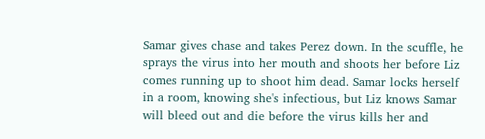Samar gives chase and takes Perez down. In the scuffle, he sprays the virus into her mouth and shoots her before Liz comes running up to shoot him dead. Samar locks herself in a room, knowing she's infectious, but Liz knows Samar will bleed out and die before the virus kills her and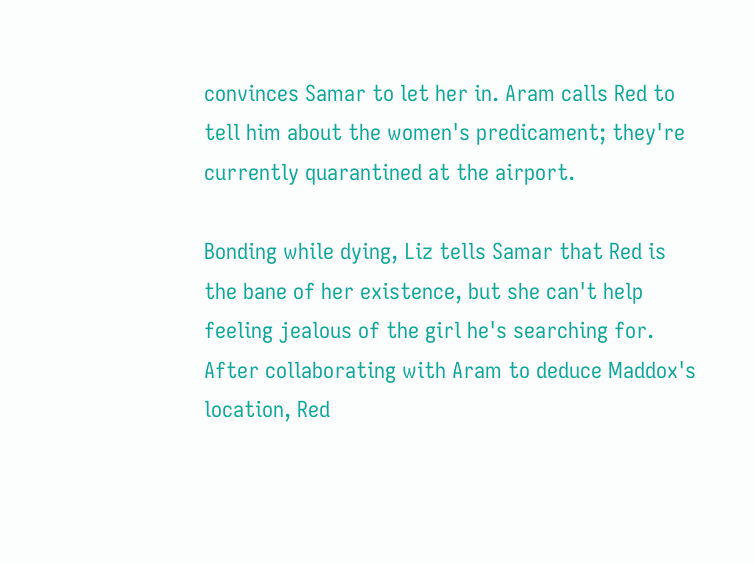convinces Samar to let her in. Aram calls Red to tell him about the women's predicament; they're currently quarantined at the airport.

Bonding while dying, Liz tells Samar that Red is the bane of her existence, but she can't help feeling jealous of the girl he's searching for. After collaborating with Aram to deduce Maddox's location, Red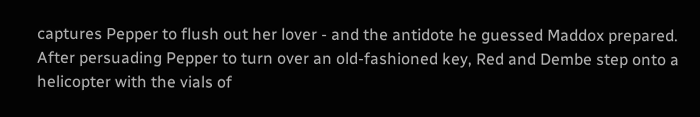captures Pepper to flush out her lover - and the antidote he guessed Maddox prepared. After persuading Pepper to turn over an old-fashioned key, Red and Dembe step onto a helicopter with the vials of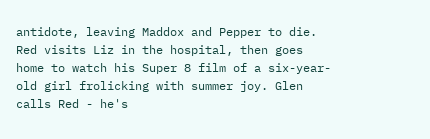antidote, leaving Maddox and Pepper to die. Red visits Liz in the hospital, then goes home to watch his Super 8 film of a six-year-old girl frolicking with summer joy. Glen calls Red - he's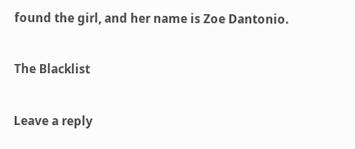found the girl, and her name is Zoe Dantonio.

The Blacklist

Leave a reply